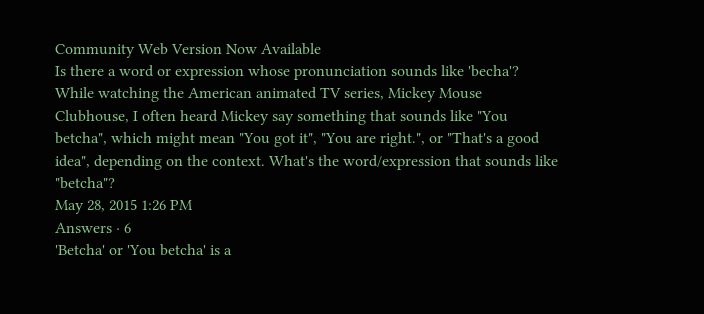Community Web Version Now Available
Is there a word or expression whose pronunciation sounds like 'becha'? While watching the American animated TV series, Mickey Mouse Clubhouse, I often heard Mickey say something that sounds like "You betcha", which might mean "You got it", "You are right.", or "That's a good idea", depending on the context. What's the word/expression that sounds like "betcha"?
May 28, 2015 1:26 PM
Answers · 6
'Betcha' or 'You betcha' is a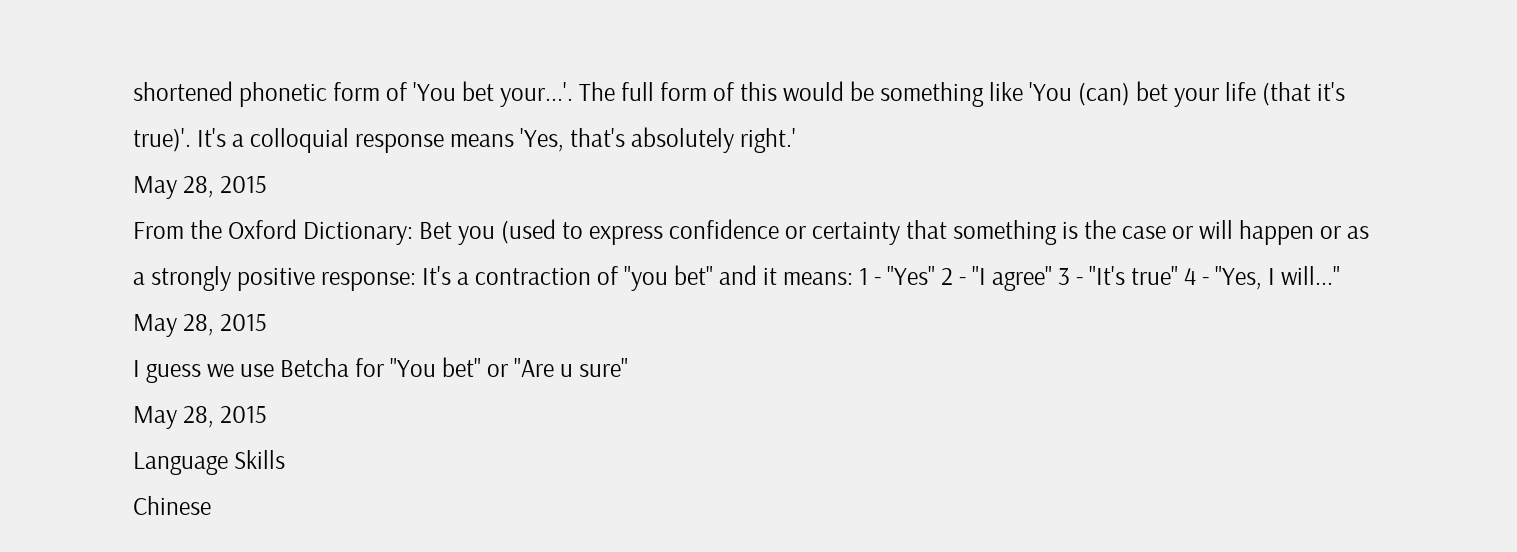shortened phonetic form of 'You bet your...'. The full form of this would be something like 'You (can) bet your life (that it's true)'. It's a colloquial response means 'Yes, that's absolutely right.'
May 28, 2015
From the Oxford Dictionary: Bet you (used to express confidence or certainty that something is the case or will happen or as a strongly positive response: It's a contraction of "you bet" and it means: 1 - "Yes" 2 - "I agree" 3 - "It's true" 4 - "Yes, I will..."
May 28, 2015
I guess we use Betcha for "You bet" or "Are u sure"
May 28, 2015
Language Skills
Chinese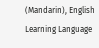(Mandarin), English
Learning Language